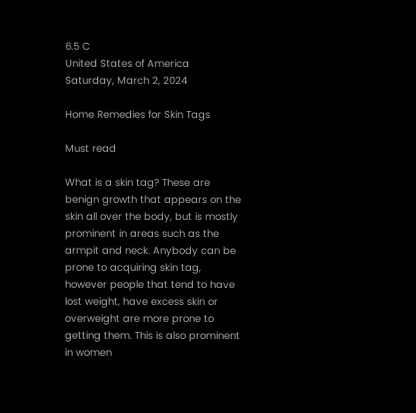6.5 C
United States of America
Saturday, March 2, 2024

Home Remedies for Skin Tags

Must read

What is a skin tag? These are benign growth that appears on the skin all over the body, but is mostly prominent in areas such as the armpit and neck. Anybody can be prone to acquiring skin tag, however people that tend to have lost weight, have excess skin or overweight are more prone to getting them. This is also prominent in women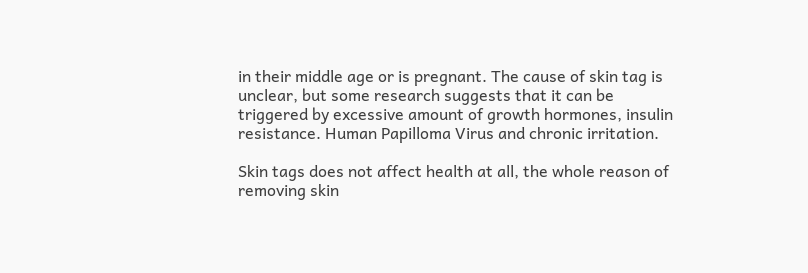in their middle age or is pregnant. The cause of skin tag is unclear, but some research suggests that it can be triggered by excessive amount of growth hormones, insulin resistance. Human Papilloma Virus and chronic irritation.

Skin tags does not affect health at all, the whole reason of removing skin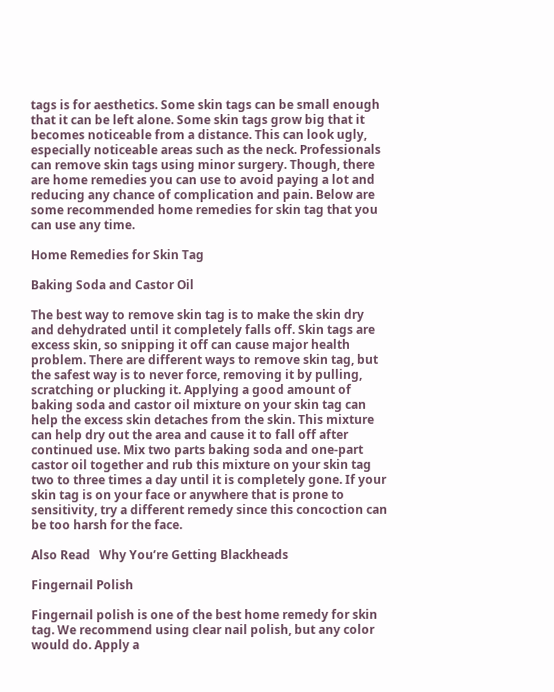tags is for aesthetics. Some skin tags can be small enough that it can be left alone. Some skin tags grow big that it becomes noticeable from a distance. This can look ugly, especially noticeable areas such as the neck. Professionals can remove skin tags using minor surgery. Though, there are home remedies you can use to avoid paying a lot and reducing any chance of complication and pain. Below are some recommended home remedies for skin tag that you can use any time.

Home Remedies for Skin Tag

Baking Soda and Castor Oil

The best way to remove skin tag is to make the skin dry and dehydrated until it completely falls off. Skin tags are excess skin, so snipping it off can cause major health problem. There are different ways to remove skin tag, but the safest way is to never force, removing it by pulling, scratching or plucking it. Applying a good amount of baking soda and castor oil mixture on your skin tag can help the excess skin detaches from the skin. This mixture can help dry out the area and cause it to fall off after continued use. Mix two parts baking soda and one-part castor oil together and rub this mixture on your skin tag two to three times a day until it is completely gone. If your skin tag is on your face or anywhere that is prone to sensitivity, try a different remedy since this concoction can be too harsh for the face.

Also Read   Why You’re Getting Blackheads

Fingernail Polish

Fingernail polish is one of the best home remedy for skin tag. We recommend using clear nail polish, but any color would do. Apply a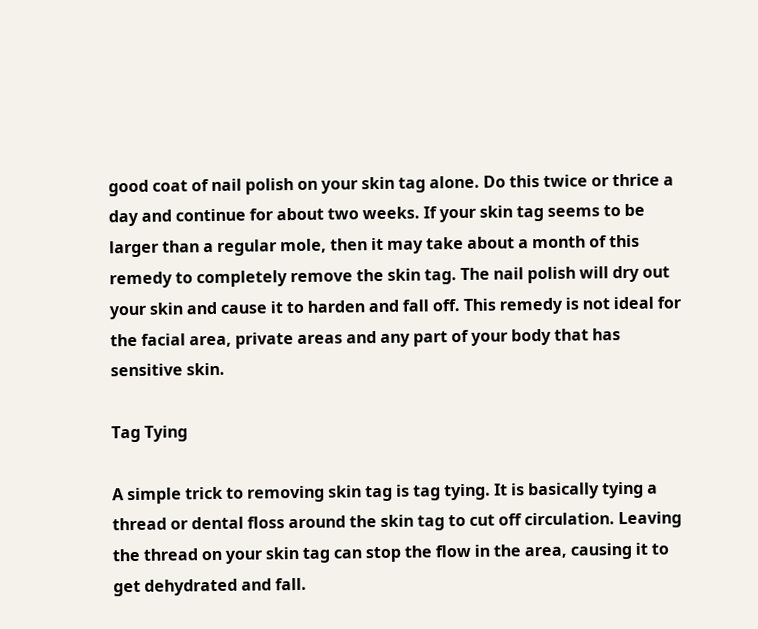good coat of nail polish on your skin tag alone. Do this twice or thrice a day and continue for about two weeks. If your skin tag seems to be larger than a regular mole, then it may take about a month of this remedy to completely remove the skin tag. The nail polish will dry out your skin and cause it to harden and fall off. This remedy is not ideal for the facial area, private areas and any part of your body that has sensitive skin.

Tag Tying

A simple trick to removing skin tag is tag tying. It is basically tying a thread or dental floss around the skin tag to cut off circulation. Leaving the thread on your skin tag can stop the flow in the area, causing it to get dehydrated and fall.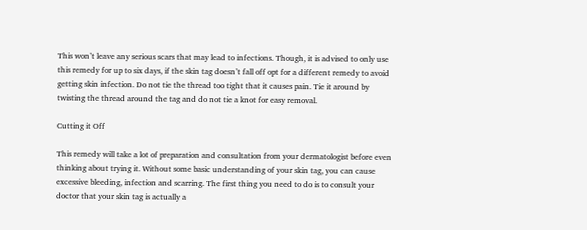This won’t leave any serious scars that may lead to infections. Though, it is advised to only use this remedy for up to six days, if the skin tag doesn’t fall off opt for a different remedy to avoid getting skin infection. Do not tie the thread too tight that it causes pain. Tie it around by twisting the thread around the tag and do not tie a knot for easy removal.

Cutting it Off

This remedy will take a lot of preparation and consultation from your dermatologist before even thinking about trying it. Without some basic understanding of your skin tag, you can cause excessive bleeding, infection and scarring. The first thing you need to do is to consult your doctor that your skin tag is actually a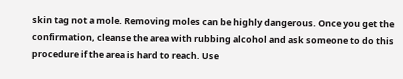skin tag not a mole. Removing moles can be highly dangerous. Once you get the confirmation, cleanse the area with rubbing alcohol and ask someone to do this procedure if the area is hard to reach. Use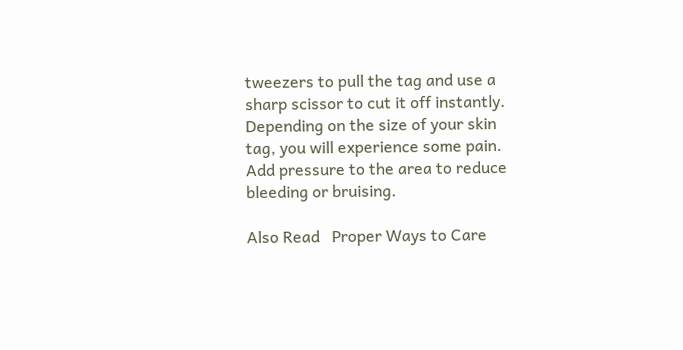tweezers to pull the tag and use a sharp scissor to cut it off instantly. Depending on the size of your skin tag, you will experience some pain. Add pressure to the area to reduce bleeding or bruising.

Also Read   Proper Ways to Care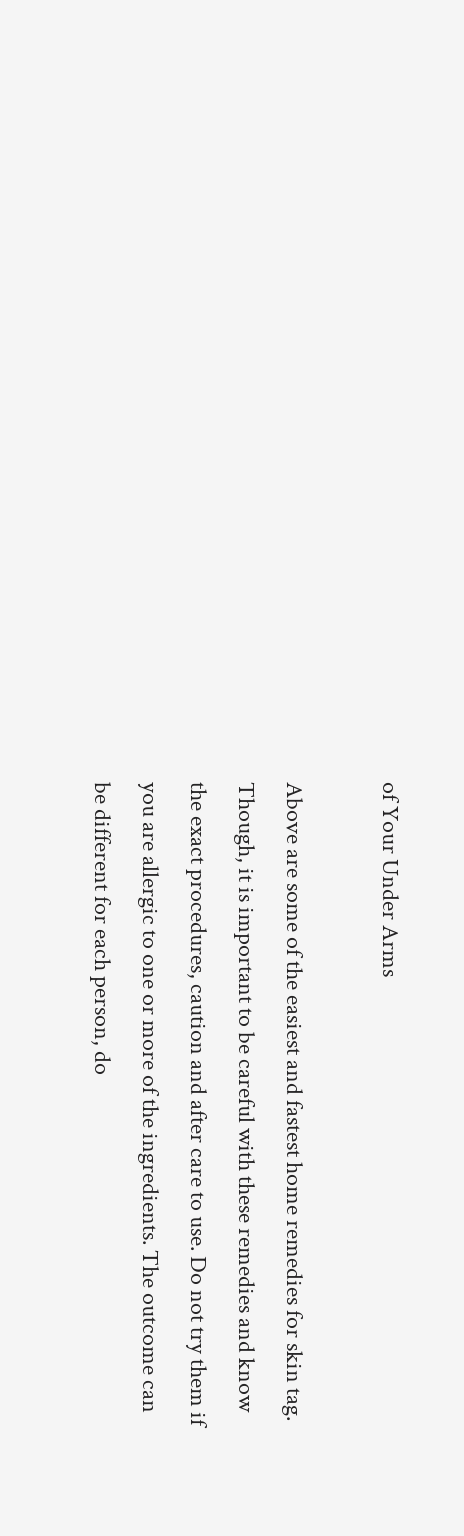of Your Under Arms

Above are some of the easiest and fastest home remedies for skin tag. Though, it is important to be careful with these remedies and know the exact procedures, caution and after care to use. Do not try them if you are allergic to one or more of the ingredients. The outcome can be different for each person, do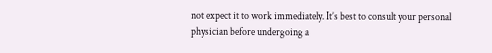not expect it to work immediately. It’s best to consult your personal physician before undergoing a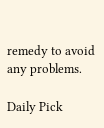remedy to avoid any problems.

Daily Pick